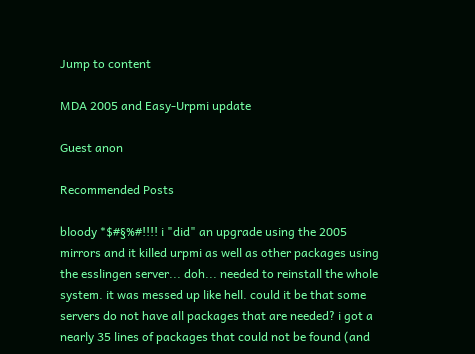Jump to content

MDA 2005 and Easy-Urpmi update

Guest anon

Recommended Posts

bloody *$#§%#!!!! i "did" an upgrade using the 2005 mirrors and it killed urpmi as well as other packages using the esslingen server... doh... needed to reinstall the whole system. it was messed up like hell. could it be that some servers do not have all packages that are needed? i got a nearly 35 lines of packages that could not be found (and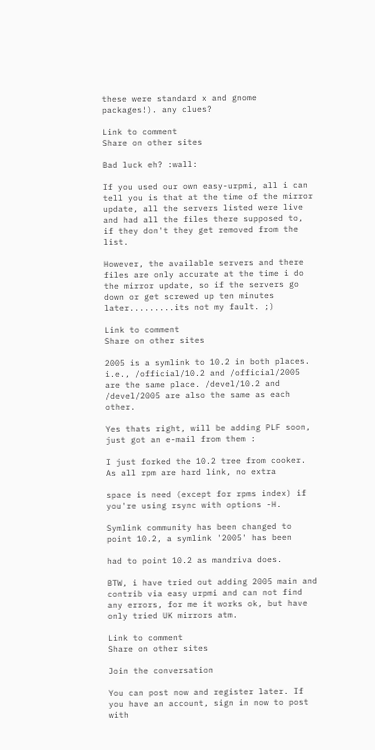these were standard x and gnome packages!). any clues?

Link to comment
Share on other sites

Bad luck eh? :wall:

If you used our own easy-urpmi, all i can tell you is that at the time of the mirror update, all the servers listed were live and had all the files there supposed to, if they don't they get removed from the list.

However, the available servers and there files are only accurate at the time i do the mirror update, so if the servers go down or get screwed up ten minutes later.........its not my fault. ;)

Link to comment
Share on other sites

2005 is a symlink to 10.2 in both places. i.e., /official/10.2 and /official/2005 are the same place. /devel/10.2 and /devel/2005 are also the same as each other.

Yes thats right, will be adding PLF soon, just got an e-mail from them :

I just forked the 10.2 tree from cooker. As all rpm are hard link, no extra

space is need (except for rpms index) if you're using rsync with options -H.

Symlink community has been changed to point 10.2, a symlink '2005' has been

had to point 10.2 as mandriva does.

BTW, i have tried out adding 2005 main and contrib via easy urpmi and can not find any errors, for me it works ok, but have only tried UK mirrors atm.

Link to comment
Share on other sites

Join the conversation

You can post now and register later. If you have an account, sign in now to post with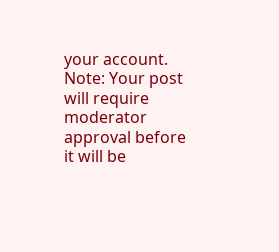your account.
Note: Your post will require moderator approval before it will be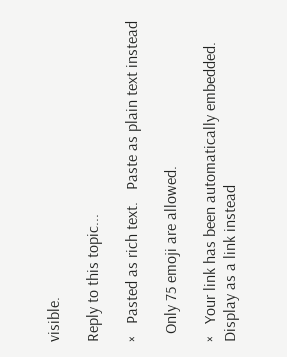visible.

Reply to this topic...

×   Pasted as rich text.   Paste as plain text instead

  Only 75 emoji are allowed.

×   Your link has been automatically embedded.   Display as a link instead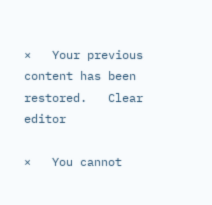×   Your previous content has been restored.   Clear editor

×   You cannot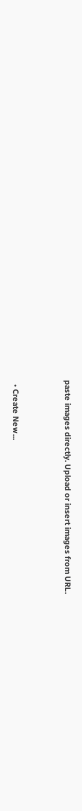paste images directly. Upload or insert images from URL.


  • Create New...